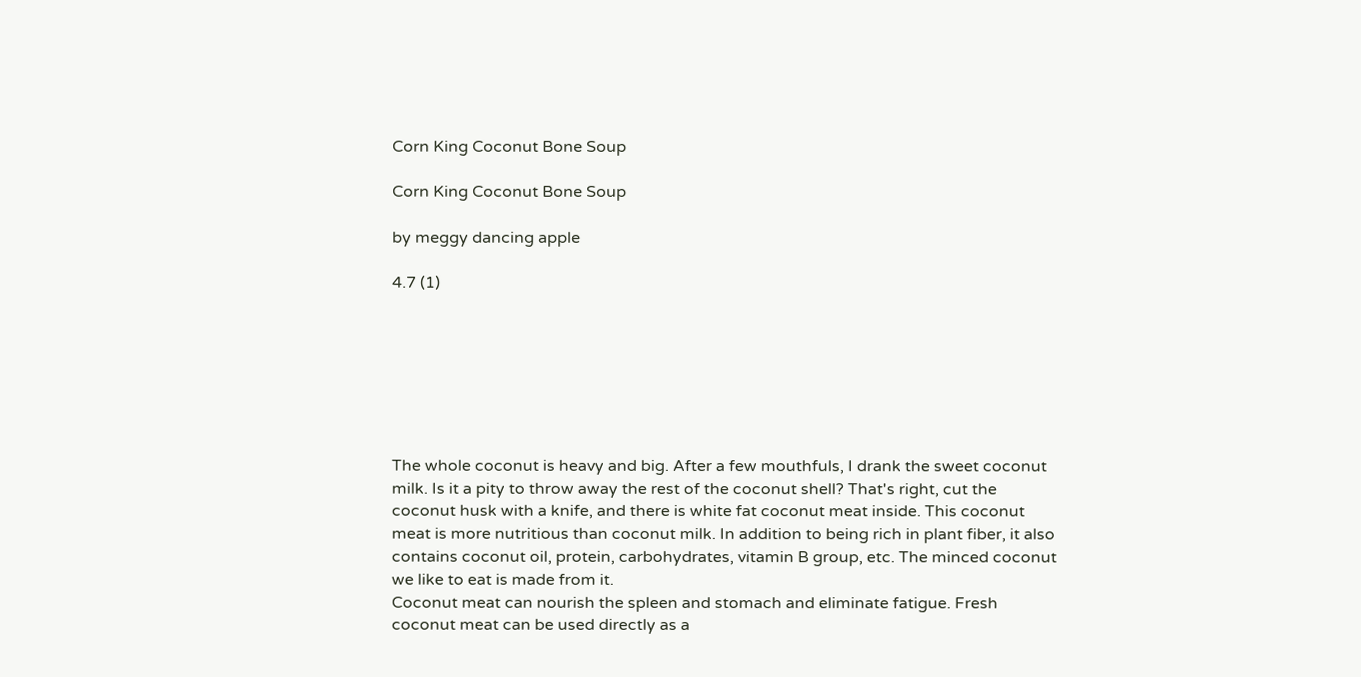Corn King Coconut Bone Soup

Corn King Coconut Bone Soup

by meggy dancing apple

4.7 (1)







The whole coconut is heavy and big. After a few mouthfuls, I drank the sweet coconut milk. Is it a pity to throw away the rest of the coconut shell? That's right, cut the coconut husk with a knife, and there is white fat coconut meat inside. This coconut meat is more nutritious than coconut milk. In addition to being rich in plant fiber, it also contains coconut oil, protein, carbohydrates, vitamin B group, etc. The minced coconut we like to eat is made from it.
Coconut meat can nourish the spleen and stomach and eliminate fatigue. Fresh coconut meat can be used directly as a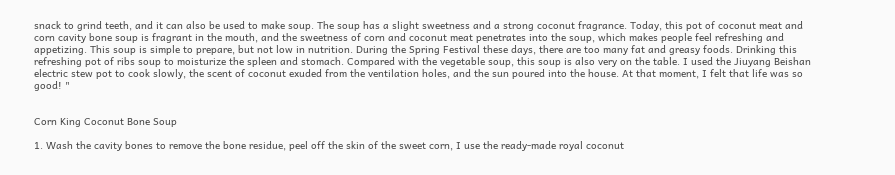snack to grind teeth, and it can also be used to make soup. The soup has a slight sweetness and a strong coconut fragrance. Today, this pot of coconut meat and corn cavity bone soup is fragrant in the mouth, and the sweetness of corn and coconut meat penetrates into the soup, which makes people feel refreshing and appetizing. This soup is simple to prepare, but not low in nutrition. During the Spring Festival these days, there are too many fat and greasy foods. Drinking this refreshing pot of ribs soup to moisturize the spleen and stomach. Compared with the vegetable soup, this soup is also very on the table. I used the Jiuyang Beishan electric stew pot to cook slowly, the scent of coconut exuded from the ventilation holes, and the sun poured into the house. At that moment, I felt that life was so good! "


Corn King Coconut Bone Soup

1. Wash the cavity bones to remove the bone residue, peel off the skin of the sweet corn, I use the ready-made royal coconut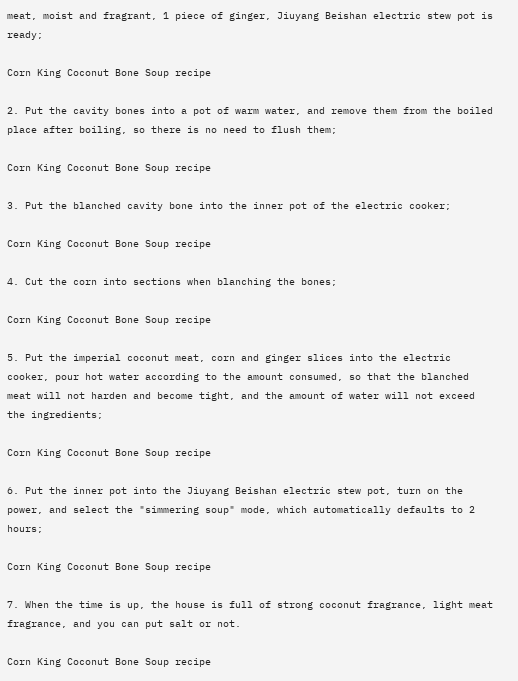meat, moist and fragrant, 1 piece of ginger, Jiuyang Beishan electric stew pot is ready;

Corn King Coconut Bone Soup recipe

2. Put the cavity bones into a pot of warm water, and remove them from the boiled place after boiling, so there is no need to flush them;

Corn King Coconut Bone Soup recipe

3. Put the blanched cavity bone into the inner pot of the electric cooker;

Corn King Coconut Bone Soup recipe

4. Cut the corn into sections when blanching the bones;

Corn King Coconut Bone Soup recipe

5. Put the imperial coconut meat, corn and ginger slices into the electric cooker, pour hot water according to the amount consumed, so that the blanched meat will not harden and become tight, and the amount of water will not exceed the ingredients;

Corn King Coconut Bone Soup recipe

6. Put the inner pot into the Jiuyang Beishan electric stew pot, turn on the power, and select the "simmering soup" mode, which automatically defaults to 2 hours;

Corn King Coconut Bone Soup recipe

7. When the time is up, the house is full of strong coconut fragrance, light meat fragrance, and you can put salt or not.

Corn King Coconut Bone Soup recipe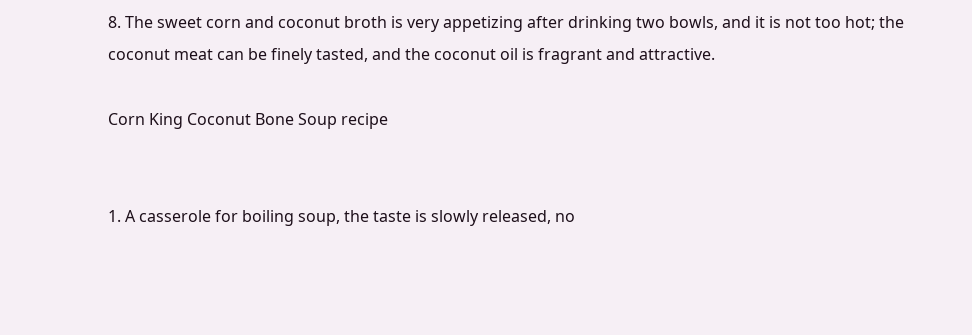8. The sweet corn and coconut broth is very appetizing after drinking two bowls, and it is not too hot; the coconut meat can be finely tasted, and the coconut oil is fragrant and attractive.

Corn King Coconut Bone Soup recipe


1. A casserole for boiling soup, the taste is slowly released, no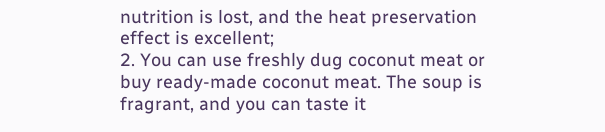nutrition is lost, and the heat preservation effect is excellent;
2. You can use freshly dug coconut meat or buy ready-made coconut meat. The soup is fragrant, and you can taste it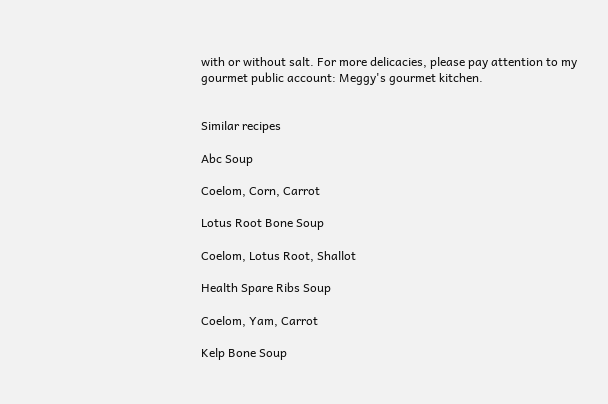with or without salt. For more delicacies, please pay attention to my gourmet public account: Meggy's gourmet kitchen.


Similar recipes

Abc Soup

Coelom, Corn, Carrot

Lotus Root Bone Soup

Coelom, Lotus Root, Shallot

Health Spare Ribs Soup

Coelom, Yam, Carrot

Kelp Bone Soup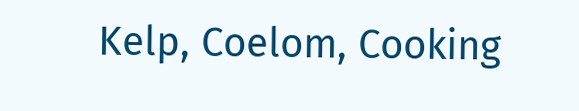Kelp, Coelom, Cooking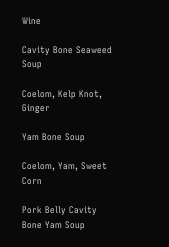Wine

Cavity Bone Seaweed Soup

Coelom, Kelp Knot, Ginger

Yam Bone Soup

Coelom, Yam, Sweet Corn

Pork Belly Cavity Bone Yam Soup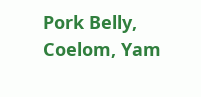Pork Belly, Coelom, Yam